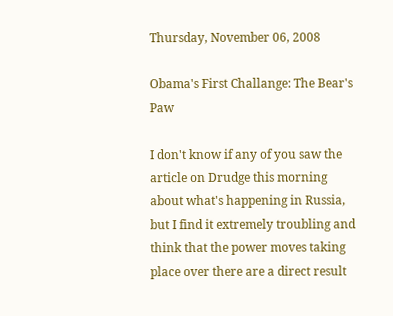Thursday, November 06, 2008

Obama's First Challange: The Bear's Paw

I don't know if any of you saw the article on Drudge this morning about what's happening in Russia, but I find it extremely troubling and think that the power moves taking place over there are a direct result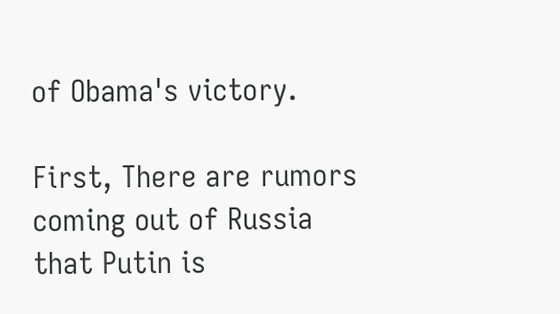of Obama's victory.

First, There are rumors coming out of Russia that Putin is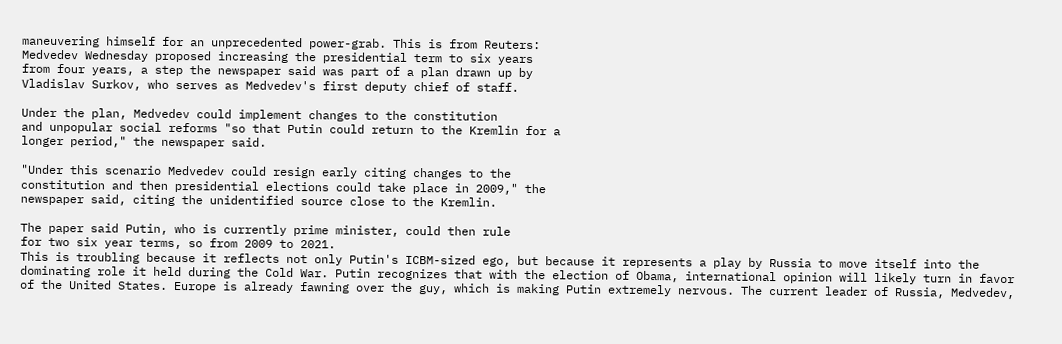maneuvering himself for an unprecedented power-grab. This is from Reuters:
Medvedev Wednesday proposed increasing the presidential term to six years
from four years, a step the newspaper said was part of a plan drawn up by
Vladislav Surkov, who serves as Medvedev's first deputy chief of staff.

Under the plan, Medvedev could implement changes to the constitution
and unpopular social reforms "so that Putin could return to the Kremlin for a
longer period," the newspaper said.

"Under this scenario Medvedev could resign early citing changes to the
constitution and then presidential elections could take place in 2009," the
newspaper said, citing the unidentified source close to the Kremlin.

The paper said Putin, who is currently prime minister, could then rule
for two six year terms, so from 2009 to 2021.
This is troubling because it reflects not only Putin's ICBM-sized ego, but because it represents a play by Russia to move itself into the dominating role it held during the Cold War. Putin recognizes that with the election of Obama, international opinion will likely turn in favor of the United States. Europe is already fawning over the guy, which is making Putin extremely nervous. The current leader of Russia, Medvedev,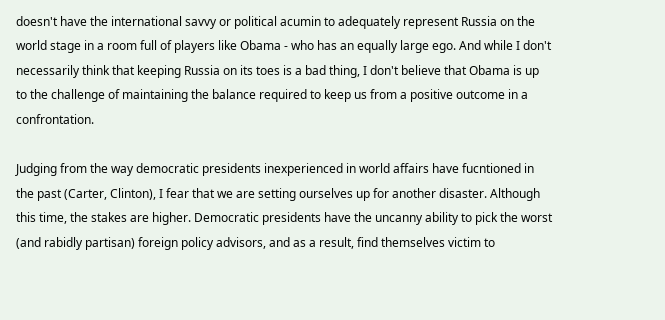doesn't have the international savvy or political acumin to adequately represent Russia on the world stage in a room full of players like Obama - who has an equally large ego. And while I don't necessarily think that keeping Russia on its toes is a bad thing, I don't believe that Obama is up to the challenge of maintaining the balance required to keep us from a positive outcome in a confrontation.

Judging from the way democratic presidents inexperienced in world affairs have fucntioned in the past (Carter, Clinton), I fear that we are setting ourselves up for another disaster. Although this time, the stakes are higher. Democratic presidents have the uncanny ability to pick the worst (and rabidly partisan) foreign policy advisors, and as a result, find themselves victim to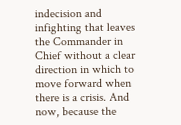indecision and infighting that leaves the Commander in Chief without a clear direction in which to move forward when there is a crisis. And now, because the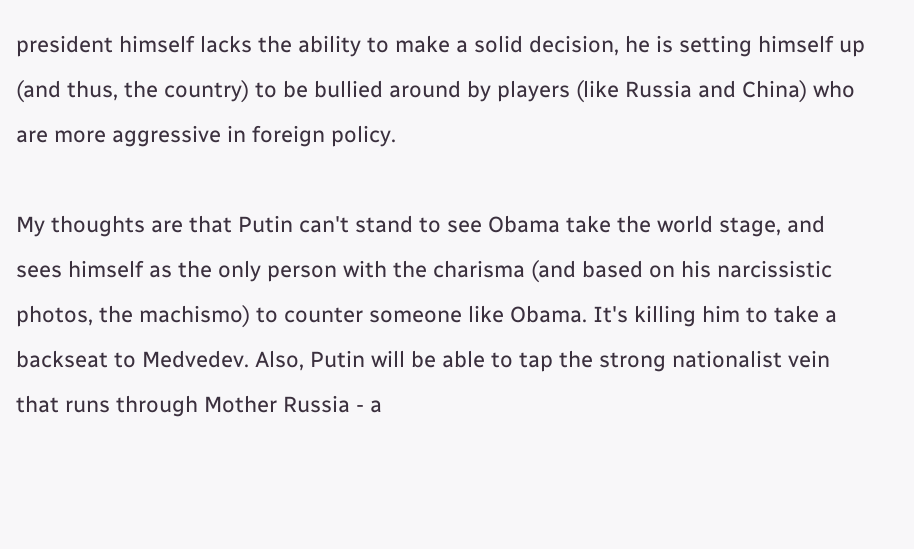president himself lacks the ability to make a solid decision, he is setting himself up (and thus, the country) to be bullied around by players (like Russia and China) who are more aggressive in foreign policy.

My thoughts are that Putin can't stand to see Obama take the world stage, and sees himself as the only person with the charisma (and based on his narcissistic photos, the machismo) to counter someone like Obama. It's killing him to take a backseat to Medvedev. Also, Putin will be able to tap the strong nationalist vein that runs through Mother Russia - a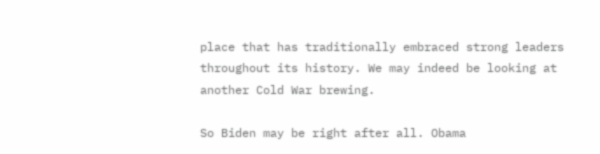place that has traditionally embraced strong leaders throughout its history. We may indeed be looking at another Cold War brewing.

So Biden may be right after all. Obama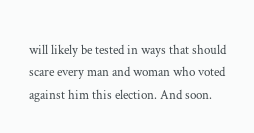will likely be tested in ways that should scare every man and woman who voted against him this election. And soon.